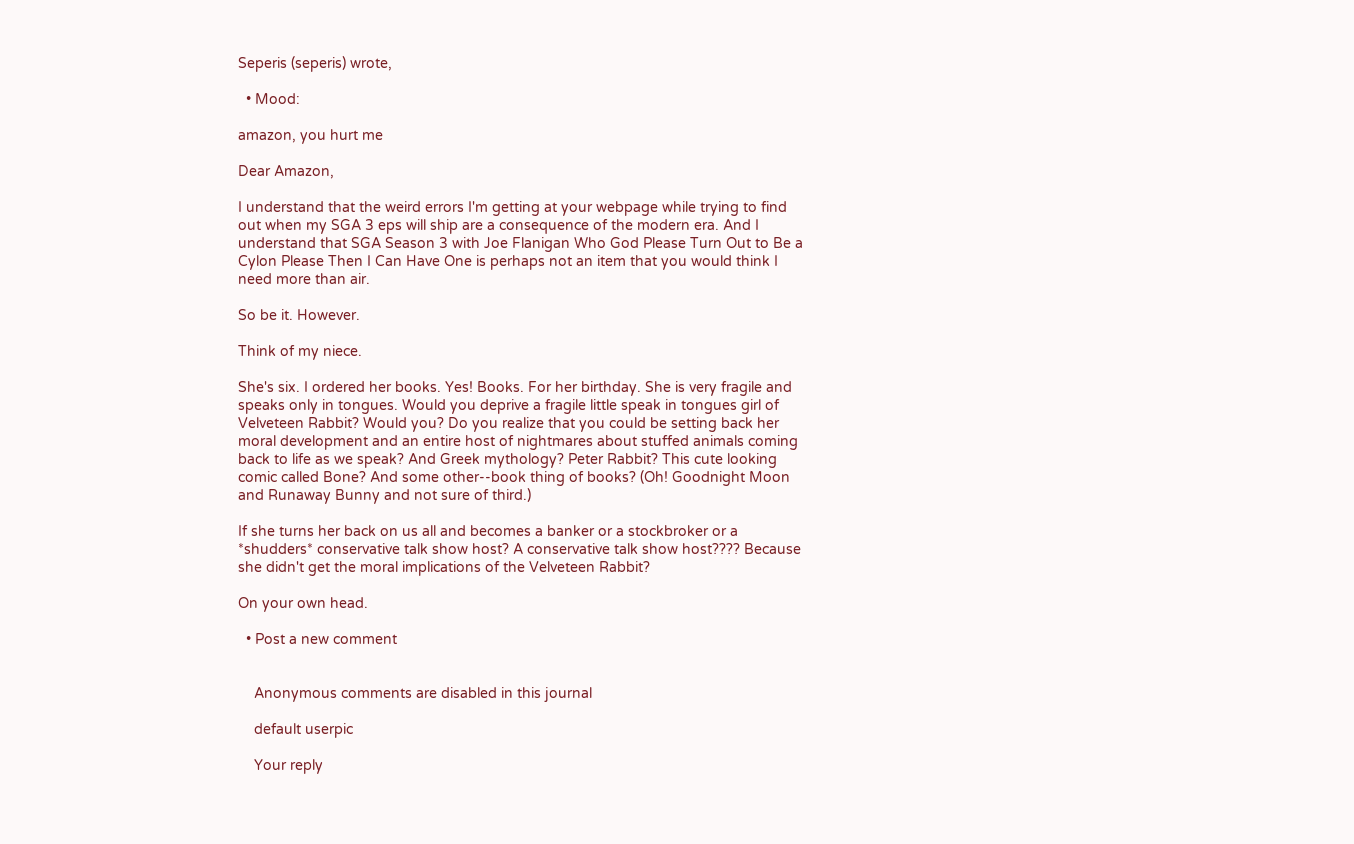Seperis (seperis) wrote,

  • Mood:

amazon, you hurt me

Dear Amazon,

I understand that the weird errors I'm getting at your webpage while trying to find out when my SGA 3 eps will ship are a consequence of the modern era. And I understand that SGA Season 3 with Joe Flanigan Who God Please Turn Out to Be a Cylon Please Then I Can Have One is perhaps not an item that you would think I need more than air.

So be it. However.

Think of my niece.

She's six. I ordered her books. Yes! Books. For her birthday. She is very fragile and speaks only in tongues. Would you deprive a fragile little speak in tongues girl of Velveteen Rabbit? Would you? Do you realize that you could be setting back her moral development and an entire host of nightmares about stuffed animals coming back to life as we speak? And Greek mythology? Peter Rabbit? This cute looking comic called Bone? And some other--book thing of books? (Oh! Goodnight Moon and Runaway Bunny and not sure of third.)

If she turns her back on us all and becomes a banker or a stockbroker or a *shudders* conservative talk show host? A conservative talk show host???? Because she didn't get the moral implications of the Velveteen Rabbit?

On your own head.

  • Post a new comment


    Anonymous comments are disabled in this journal

    default userpic

    Your reply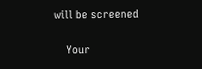will be screened

    Your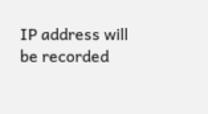IP address will be recorded